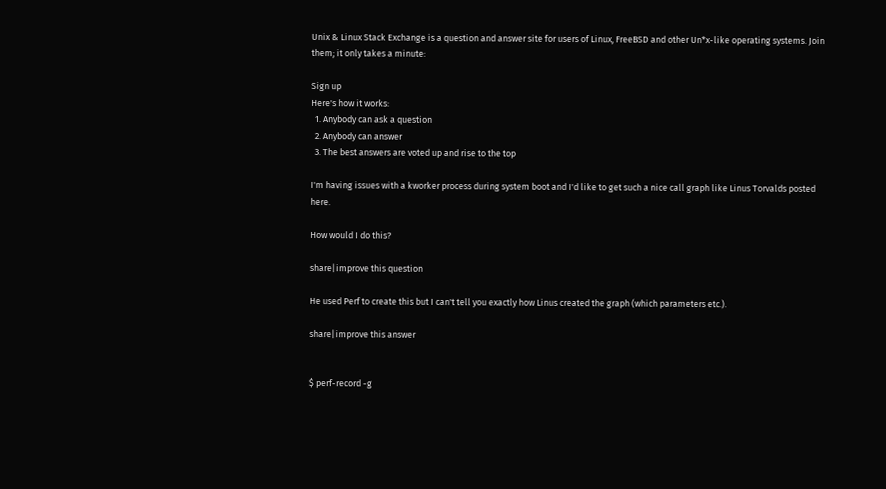Unix & Linux Stack Exchange is a question and answer site for users of Linux, FreeBSD and other Un*x-like operating systems. Join them; it only takes a minute:

Sign up
Here's how it works:
  1. Anybody can ask a question
  2. Anybody can answer
  3. The best answers are voted up and rise to the top

I'm having issues with a kworker process during system boot and I'd like to get such a nice call graph like Linus Torvalds posted here.

How would I do this?

share|improve this question

He used Perf to create this but I can't tell you exactly how Linus created the graph (which parameters etc.).

share|improve this answer


$ perf-record -g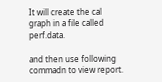It will create the cal graph in a file called perf.data.

and then use following commadn to view report.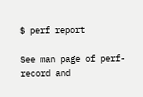$ perf report

See man page of perf-record and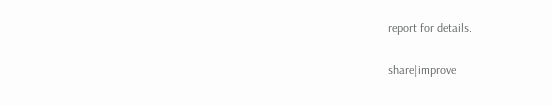report for details.

share|improve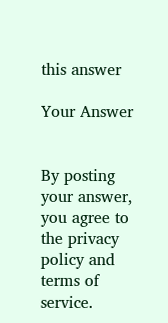this answer

Your Answer


By posting your answer, you agree to the privacy policy and terms of service.